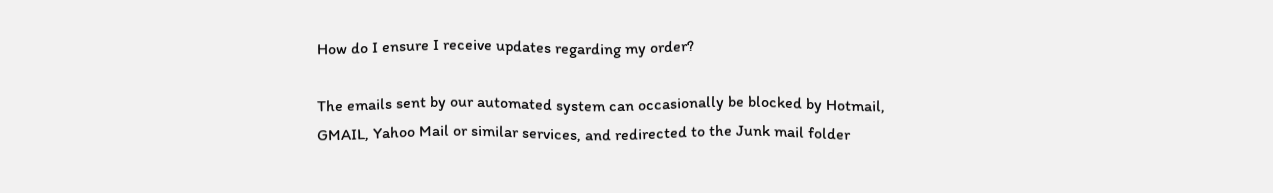How do I ensure I receive updates regarding my order?

The emails sent by our automated system can occasionally be blocked by Hotmail, GMAIL, Yahoo Mail or similar services, and redirected to the Junk mail folder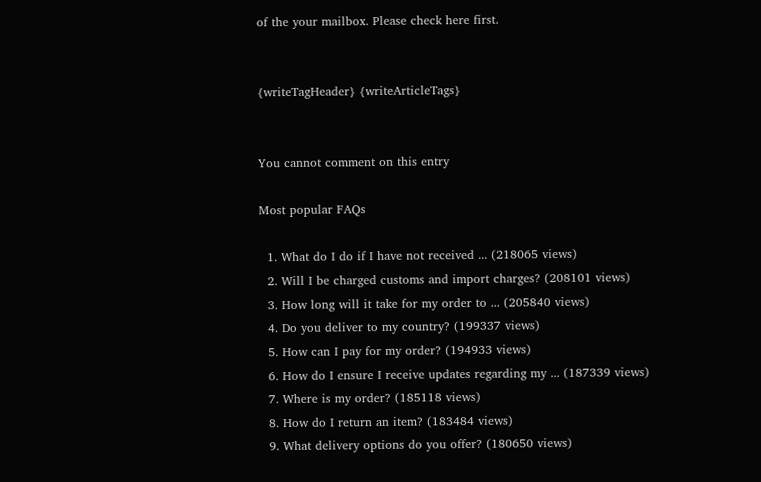of the your mailbox. Please check here first.


{writeTagHeader} {writeArticleTags}


You cannot comment on this entry

Most popular FAQs

  1. What do I do if I have not received ... (218065 views)
  2. Will I be charged customs and import charges? (208101 views)
  3. How long will it take for my order to ... (205840 views)
  4. Do you deliver to my country? (199337 views)
  5. How can I pay for my order? (194933 views)
  6. How do I ensure I receive updates regarding my ... (187339 views)
  7. Where is my order? (185118 views)
  8. How do I return an item? (183484 views)
  9. What delivery options do you offer? (180650 views)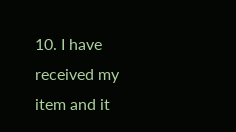10. I have received my item and it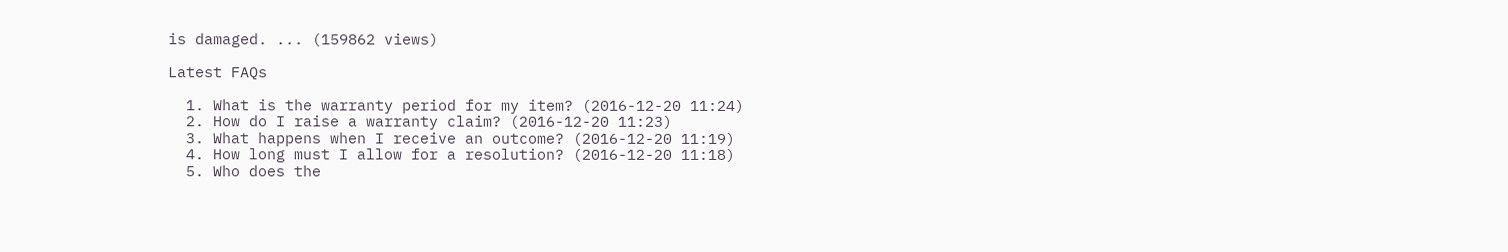is damaged. ... (159862 views)

Latest FAQs

  1. What is the warranty period for my item? (2016-12-20 11:24)
  2. How do I raise a warranty claim? (2016-12-20 11:23)
  3. What happens when I receive an outcome? (2016-12-20 11:19)
  4. How long must I allow for a resolution? (2016-12-20 11:18)
  5. Who does the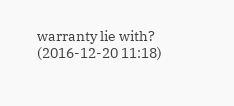warranty lie with? (2016-12-20 11:18)